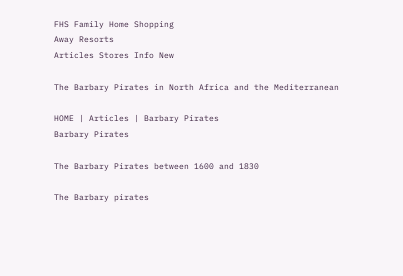FHS Family Home Shopping
Away Resorts
Articles Stores Info New

The Barbary Pirates in North Africa and the Mediterranean

HOME | Articles | Barbary Pirates
Barbary Pirates

The Barbary Pirates between 1600 and 1830

The Barbary pirates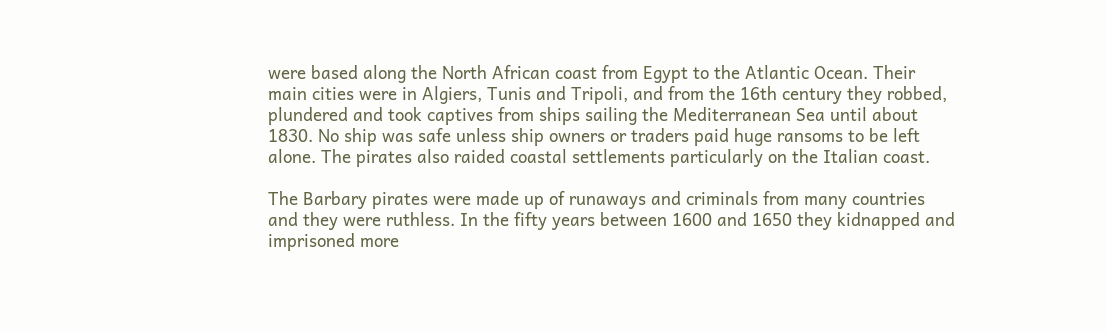were based along the North African coast from Egypt to the Atlantic Ocean. Their main cities were in Algiers, Tunis and Tripoli, and from the 16th century they robbed, plundered and took captives from ships sailing the Mediterranean Sea until about 1830. No ship was safe unless ship owners or traders paid huge ransoms to be left alone. The pirates also raided coastal settlements particularly on the Italian coast.

The Barbary pirates were made up of runaways and criminals from many countries and they were ruthless. In the fifty years between 1600 and 1650 they kidnapped and imprisoned more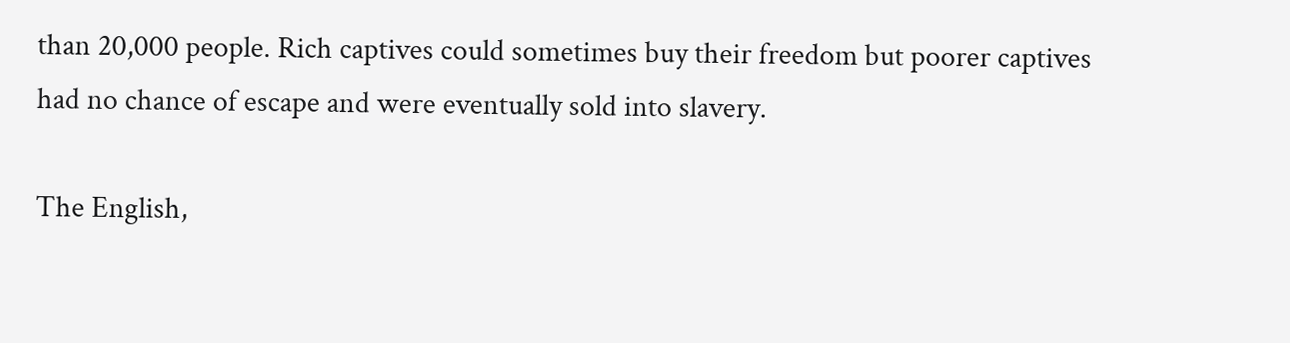than 20,000 people. Rich captives could sometimes buy their freedom but poorer captives had no chance of escape and were eventually sold into slavery.

The English,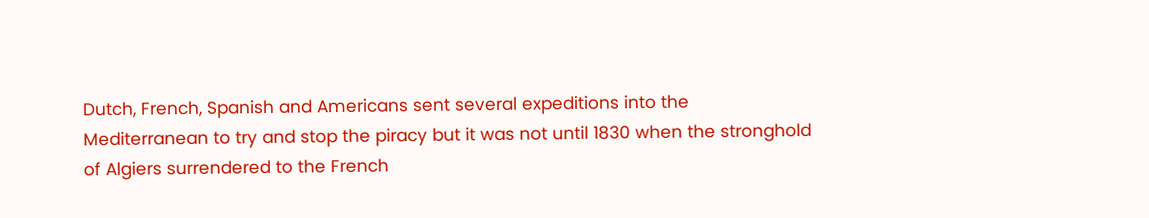Dutch, French, Spanish and Americans sent several expeditions into the Mediterranean to try and stop the piracy but it was not until 1830 when the stronghold of Algiers surrendered to the French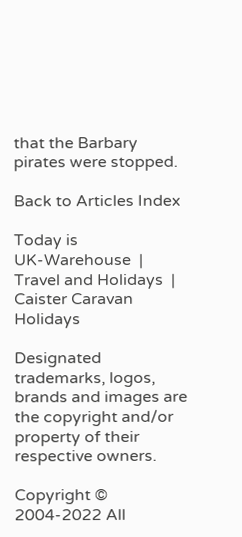that the Barbary pirates were stopped.

Back to Articles Index

Today is
UK-Warehouse  |  Travel and Holidays  |  Caister Caravan Holidays

Designated trademarks, logos, brands and images are the copyright and/or property of their respective owners.

Copyright © 2004-2022 All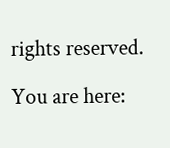rights reserved.

You are here: